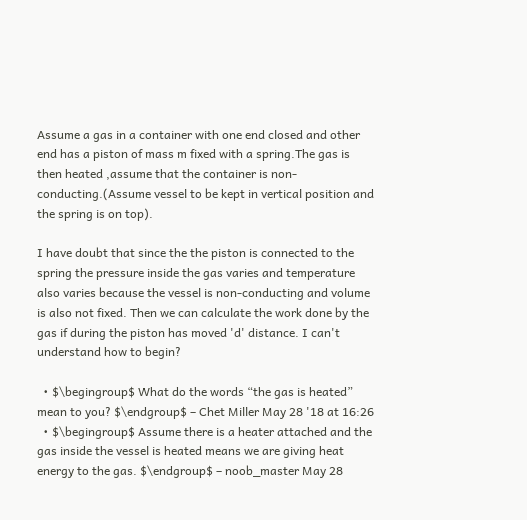Assume a gas in a container with one end closed and other end has a piston of mass m fixed with a spring.The gas is then heated ,assume that the container is non-conducting.(Assume vessel to be kept in vertical position and the spring is on top).

I have doubt that since the the piston is connected to the spring the pressure inside the gas varies and temperature also varies because the vessel is non-conducting and volume is also not fixed. Then we can calculate the work done by the gas if during the piston has moved 'd' distance. I can't understand how to begin?

  • $\begingroup$ What do the words “the gas is heated” mean to you? $\endgroup$ – Chet Miller May 28 '18 at 16:26
  • $\begingroup$ Assume there is a heater attached and the gas inside the vessel is heated means we are giving heat energy to the gas. $\endgroup$ – noob_master May 28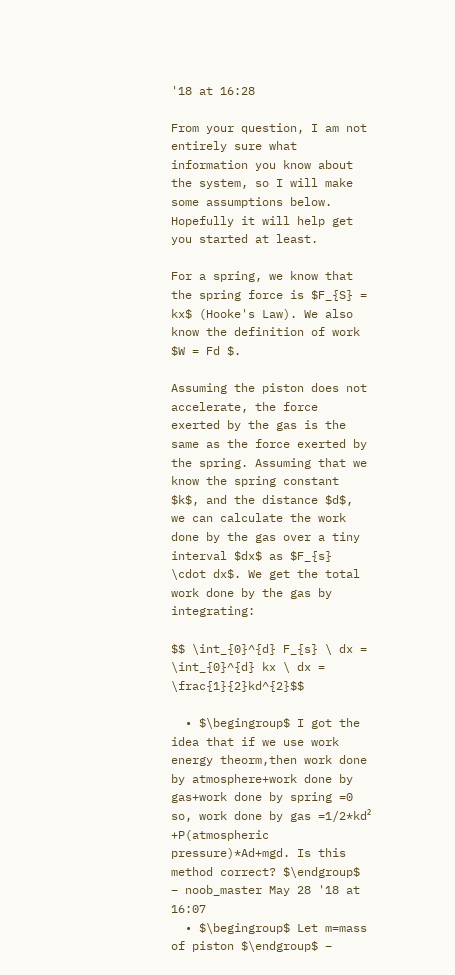'18 at 16:28

From your question, I am not entirely sure what information you know about the system, so I will make some assumptions below. Hopefully it will help get you started at least.

For a spring, we know that the spring force is $F_{S} = kx$ (Hooke's Law). We also know the definition of work $W = Fd $.

Assuming the piston does not accelerate, the force exerted by the gas is the same as the force exerted by the spring. Assuming that we know the spring constant $k$, and the distance $d$, we can calculate the work done by the gas over a tiny interval $dx$ as $F_{s} \cdot dx$. We get the total work done by the gas by integrating:

$$ \int_{0}^{d} F_{s} \ dx = \int_{0}^{d} kx \ dx = \frac{1}{2}kd^{2}$$

  • $\begingroup$ I got the idea that if we use work energy theorm,then work done by atmosphere+work done by gas+work done by spring =0 so, work done by gas =1/2*kd² +P(atmospheric pressure)*Ad+mgd. Is this method correct? $\endgroup$ – noob_master May 28 '18 at 16:07
  • $\begingroup$ Let m=mass of piston $\endgroup$ –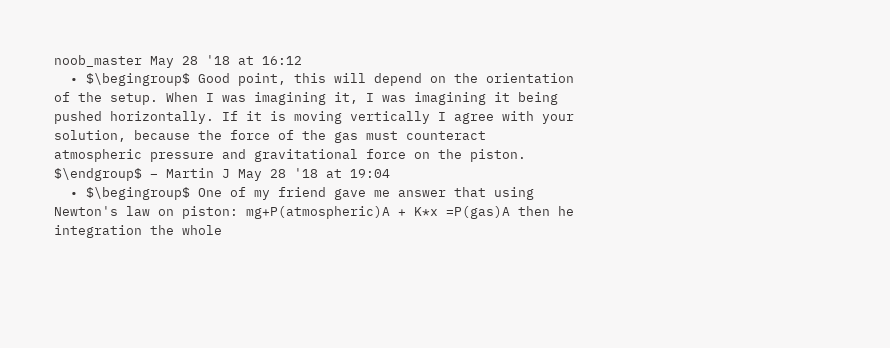noob_master May 28 '18 at 16:12
  • $\begingroup$ Good point, this will depend on the orientation of the setup. When I was imagining it, I was imagining it being pushed horizontally. If it is moving vertically I agree with your solution, because the force of the gas must counteract atmospheric pressure and gravitational force on the piston. $\endgroup$ – Martin J May 28 '18 at 19:04
  • $\begingroup$ One of my friend gave me answer that using Newton's law on piston: mg+P(atmospheric)A + K*x =P(gas)A then he integration the whole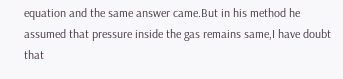equation and the same answer came.But in his method he assumed that pressure inside the gas remains same,I have doubt that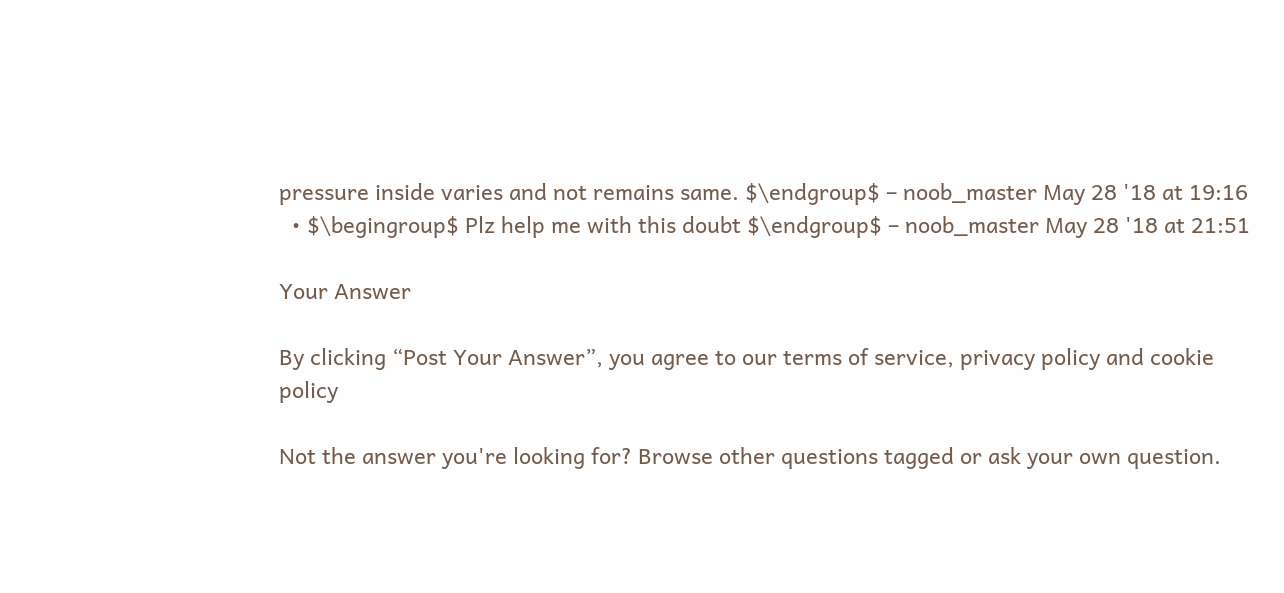pressure inside varies and not remains same. $\endgroup$ – noob_master May 28 '18 at 19:16
  • $\begingroup$ Plz help me with this doubt $\endgroup$ – noob_master May 28 '18 at 21:51

Your Answer

By clicking “Post Your Answer”, you agree to our terms of service, privacy policy and cookie policy

Not the answer you're looking for? Browse other questions tagged or ask your own question.